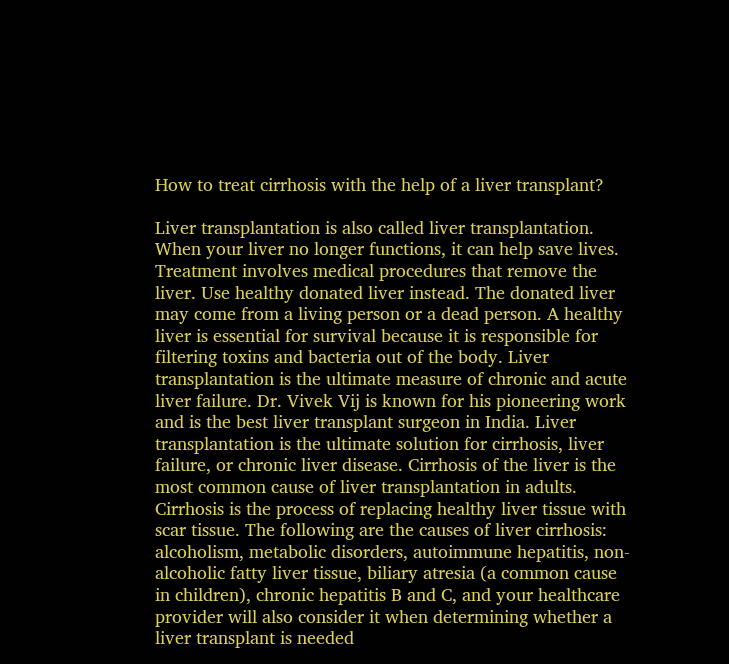How to treat cirrhosis with the help of a liver transplant?

Liver transplantation is also called liver transplantation. When your liver no longer functions, it can help save lives. Treatment involves medical procedures that remove the liver. Use healthy donated liver instead. The donated liver may come from a living person or a dead person. A healthy liver is essential for survival because it is responsible for filtering toxins and bacteria out of the body. Liver transplantation is the ultimate measure of chronic and acute liver failure. Dr. Vivek Vij is known for his pioneering work and is the best liver transplant surgeon in India. Liver transplantation is the ultimate solution for cirrhosis, liver failure, or chronic liver disease. Cirrhosis of the liver is the most common cause of liver transplantation in adults. Cirrhosis is the process of replacing healthy liver tissue with scar tissue. The following are the causes of liver cirrhosis: alcoholism, metabolic disorders, autoimmune hepatitis, non-alcoholic fatty liver tissue, biliary atresia (a common cause in children), chronic hepatitis B and C, and your healthcare provider will also consider it when determining whether a liver transplant is needed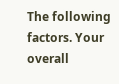The following factors. Your overall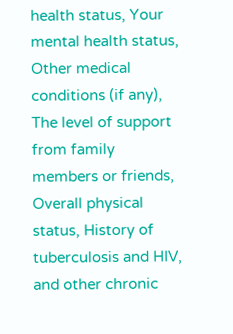health status, Your mental health status, Other medical conditions (if any), The level of support from family members or friends, Overall physical status, History of tuberculosis and HIV, and other chronic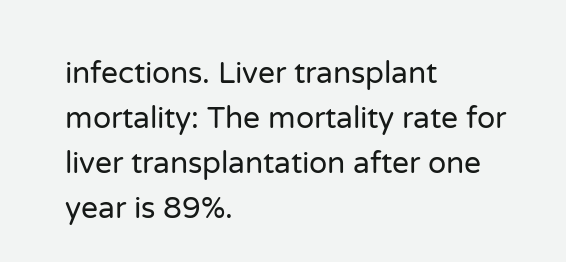infections. Liver transplant mortality: The mortality rate for liver transplantation after one year is 89%.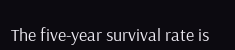The five-year survival rate is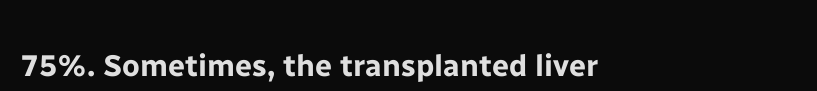75%. Sometimes, the transplanted liver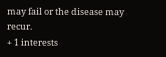may fail or the disease may recur.
+ 1 interests